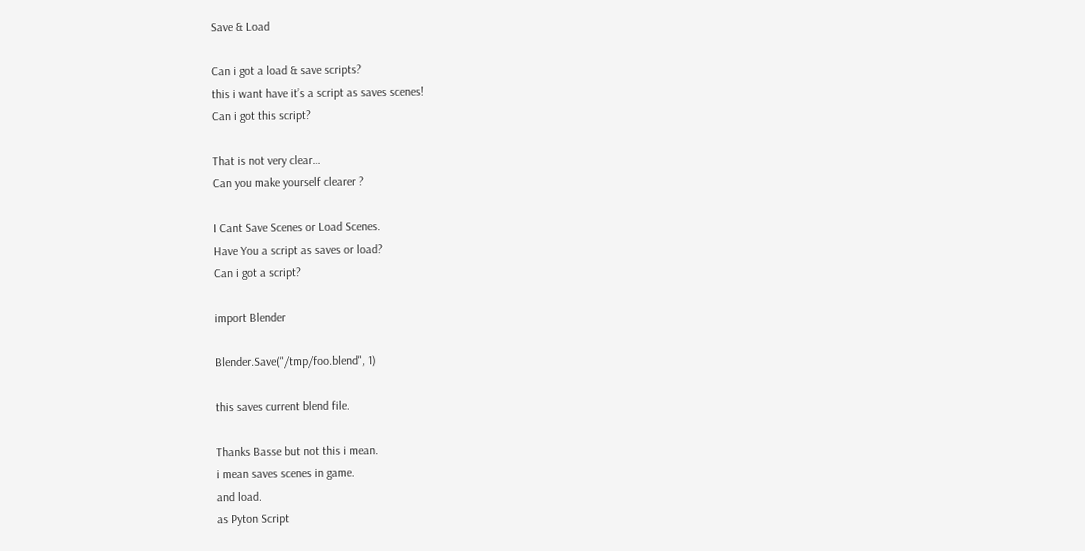Save & Load

Can i got a load & save scripts?
this i want have it’s a script as saves scenes!
Can i got this script?

That is not very clear…
Can you make yourself clearer ?

I Cant Save Scenes or Load Scenes.
Have You a script as saves or load?
Can i got a script?

import Blender

Blender.Save("/tmp/foo.blend", 1)

this saves current blend file.

Thanks Basse but not this i mean.
i mean saves scenes in game.
and load.
as Pyton Script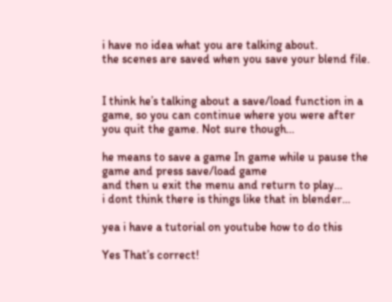i have no idea what you are talking about.
the scenes are saved when you save your blend file.


I think he’s talking about a save/load function in a game, so you can continue where you were after you quit the game. Not sure though…

he means to save a game In game while u pause the game and press save/load game
and then u exit the menu and return to play…
i dont think there is things like that in blender…

yea i have a tutorial on youtube how to do this

Yes That’s correct!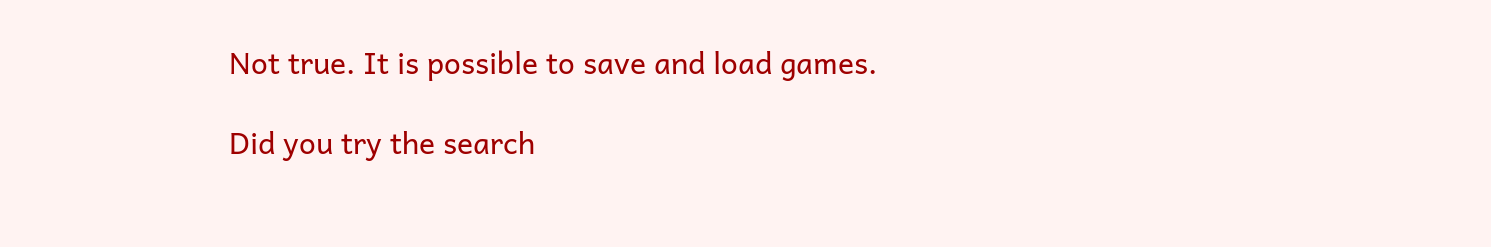Not true. It is possible to save and load games.

Did you try the search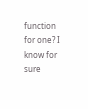function for one? I know for sure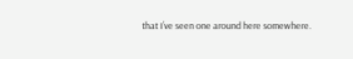that I’ve seen one around here somewhere.